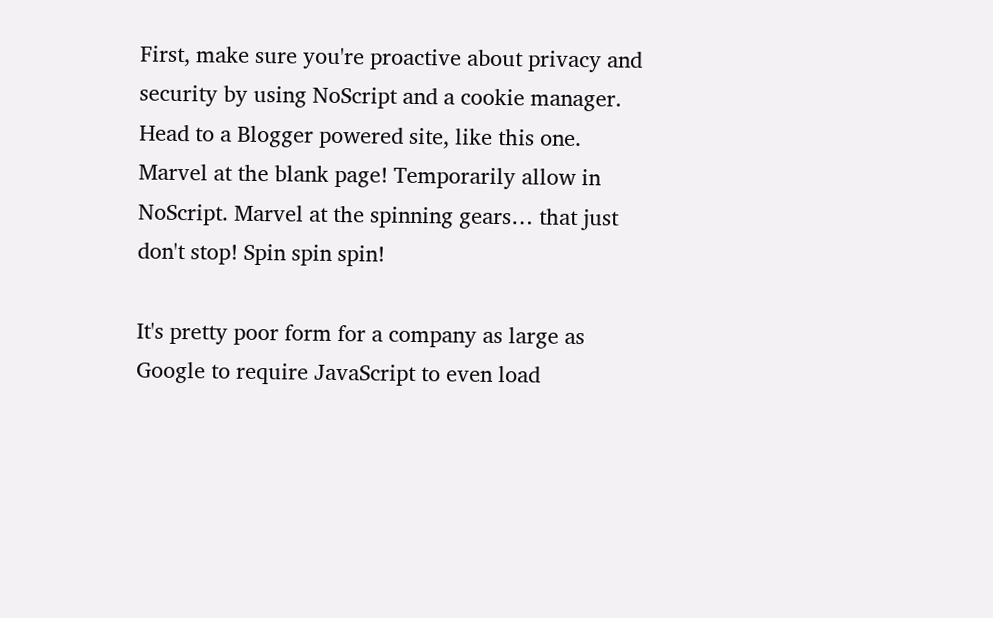First, make sure you're proactive about privacy and security by using NoScript and a cookie manager. Head to a Blogger powered site, like this one. Marvel at the blank page! Temporarily allow in NoScript. Marvel at the spinning gears… that just don't stop! Spin spin spin!

It's pretty poor form for a company as large as Google to require JavaScript to even load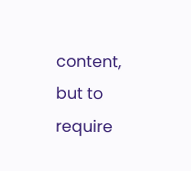content, but to require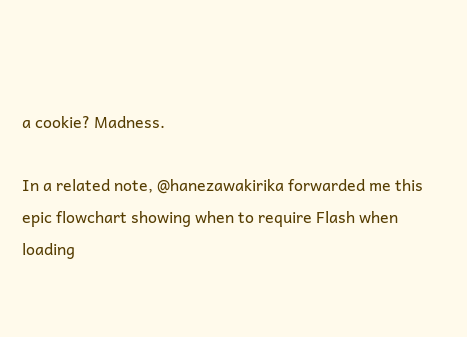a cookie? Madness.

In a related note, @hanezawakirika forwarded me this epic flowchart showing when to require Flash when loading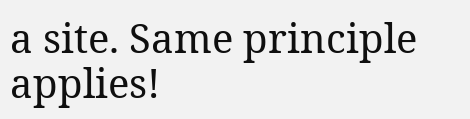a site. Same principle applies!